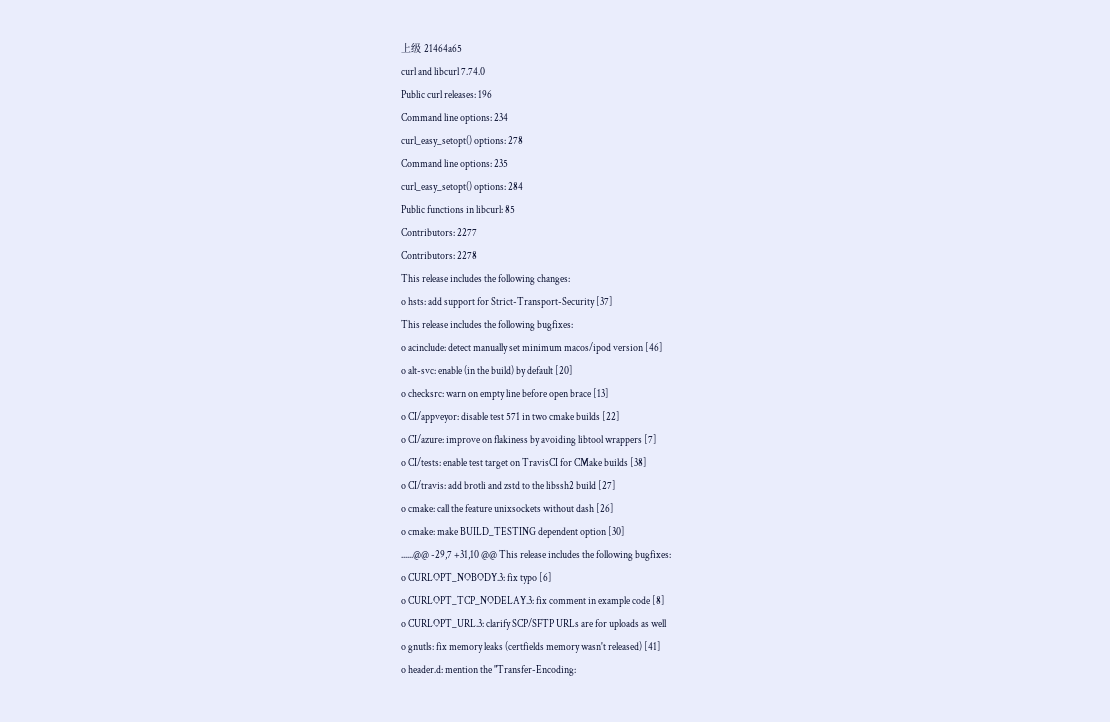上级 21464a65
curl and libcurl 7.74.0
Public curl releases: 196
Command line options: 234
curl_easy_setopt() options: 278
Command line options: 235
curl_easy_setopt() options: 284
Public functions in libcurl: 85
Contributors: 2277
Contributors: 2278
This release includes the following changes:
o hsts: add support for Strict-Transport-Security [37]
This release includes the following bugfixes:
o acinclude: detect manually set minimum macos/ipod version [46]
o alt-svc: enable (in the build) by default [20]
o checksrc: warn on empty line before open brace [13]
o CI/appveyor: disable test 571 in two cmake builds [22]
o CI/azure: improve on flakiness by avoiding libtool wrappers [7]
o CI/tests: enable test target on TravisCI for CMake builds [38]
o CI/travis: add brotli and zstd to the libssh2 build [27]
o cmake: call the feature unixsockets without dash [26]
o cmake: make BUILD_TESTING dependent option [30]
......@@ -29,7 +31,10 @@ This release includes the following bugfixes:
o CURLOPT_NOBODY.3: fix typo [6]
o CURLOPT_TCP_NODELAY.3: fix comment in example code [8]
o CURLOPT_URL.3: clarify SCP/SFTP URLs are for uploads as well
o gnutls: fix memory leaks (certfields memory wasn't released) [41]
o header.d: mention the "Transfer-Encoding: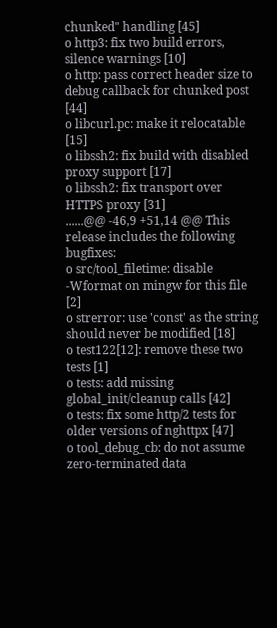chunked" handling [45]
o http3: fix two build errors, silence warnings [10]
o http: pass correct header size to debug callback for chunked post [44]
o libcurl.pc: make it relocatable [15]
o libssh2: fix build with disabled proxy support [17]
o libssh2: fix transport over HTTPS proxy [31]
......@@ -46,9 +51,14 @@ This release includes the following bugfixes:
o src/tool_filetime: disable -Wformat on mingw for this file [2]
o strerror: use 'const' as the string should never be modified [18]
o test122[12]: remove these two tests [1]
o tests: add missing global_init/cleanup calls [42]
o tests: fix some http/2 tests for older versions of nghttpx [47]
o tool_debug_cb: do not assume zero-terminated data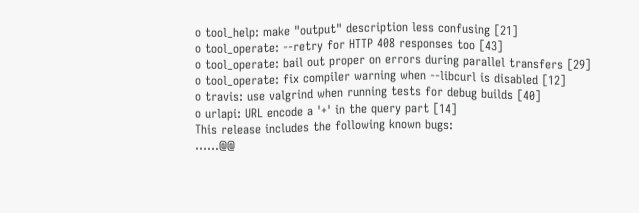o tool_help: make "output" description less confusing [21]
o tool_operate: --retry for HTTP 408 responses too [43]
o tool_operate: bail out proper on errors during parallel transfers [29]
o tool_operate: fix compiler warning when --libcurl is disabled [12]
o travis: use valgrind when running tests for debug builds [40]
o urlapi: URL encode a '+' in the query part [14]
This release includes the following known bugs:
......@@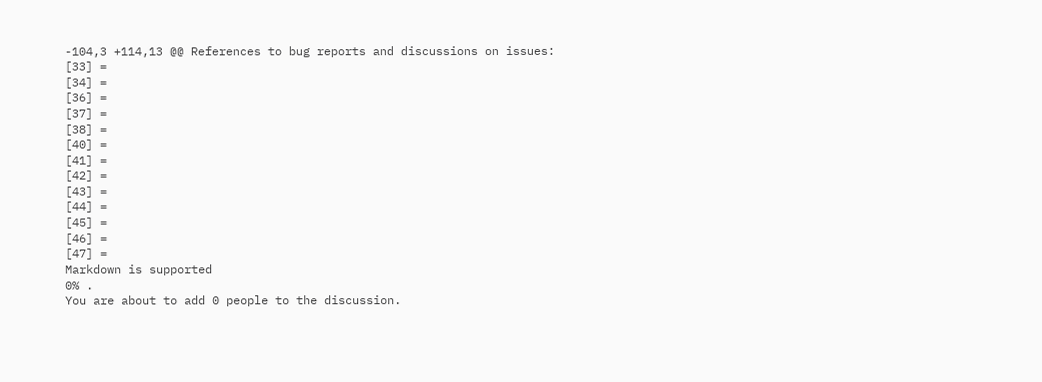-104,3 +114,13 @@ References to bug reports and discussions on issues:
[33] =
[34] =
[36] =
[37] =
[38] =
[40] =
[41] =
[42] =
[43] =
[44] =
[45] =
[46] =
[47] =
Markdown is supported
0% .
You are about to add 0 people to the discussion.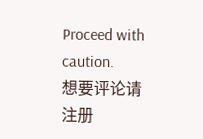Proceed with caution.
想要评论请 注册